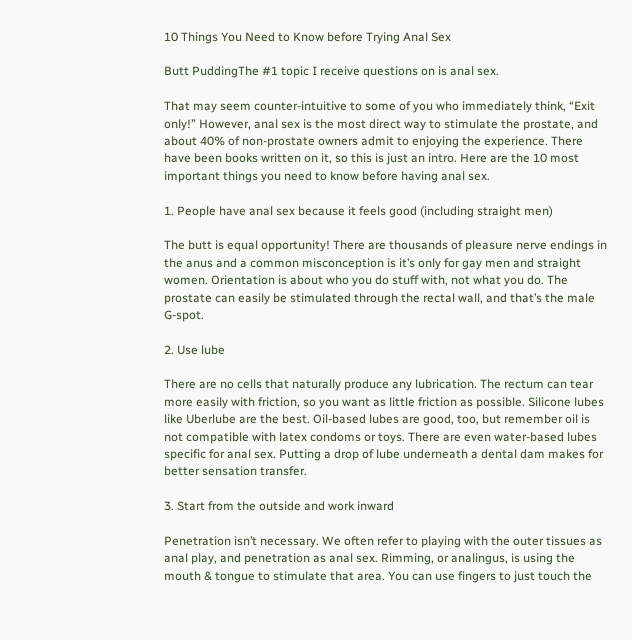10 Things You Need to Know before Trying Anal Sex

Butt PuddingThe #1 topic I receive questions on is anal sex.

That may seem counter-intuitive to some of you who immediately think, “Exit only!” However, anal sex is the most direct way to stimulate the prostate, and about 40% of non-prostate owners admit to enjoying the experience. There have been books written on it, so this is just an intro. Here are the 10 most important things you need to know before having anal sex.

1. People have anal sex because it feels good (including straight men)

The butt is equal opportunity! There are thousands of pleasure nerve endings in the anus and a common misconception is it’s only for gay men and straight women. Orientation is about who you do stuff with, not what you do. The prostate can easily be stimulated through the rectal wall, and that’s the male G-spot.

2. Use lube

There are no cells that naturally produce any lubrication. The rectum can tear more easily with friction, so you want as little friction as possible. Silicone lubes like Uberlube are the best. Oil-based lubes are good, too, but remember oil is not compatible with latex condoms or toys. There are even water-based lubes specific for anal sex. Putting a drop of lube underneath a dental dam makes for better sensation transfer.

3. Start from the outside and work inward

Penetration isn’t necessary. We often refer to playing with the outer tissues as anal play, and penetration as anal sex. Rimming, or analingus, is using the mouth & tongue to stimulate that area. You can use fingers to just touch the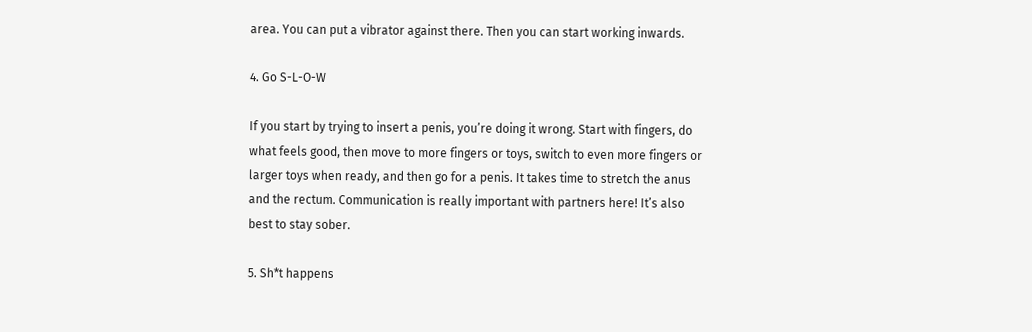area. You can put a vibrator against there. Then you can start working inwards.

4. Go S-L-O-W

If you start by trying to insert a penis, you’re doing it wrong. Start with fingers, do what feels good, then move to more fingers or toys, switch to even more fingers or larger toys when ready, and then go for a penis. It takes time to stretch the anus and the rectum. Communication is really important with partners here! It’s also best to stay sober.

5. Sh*t happens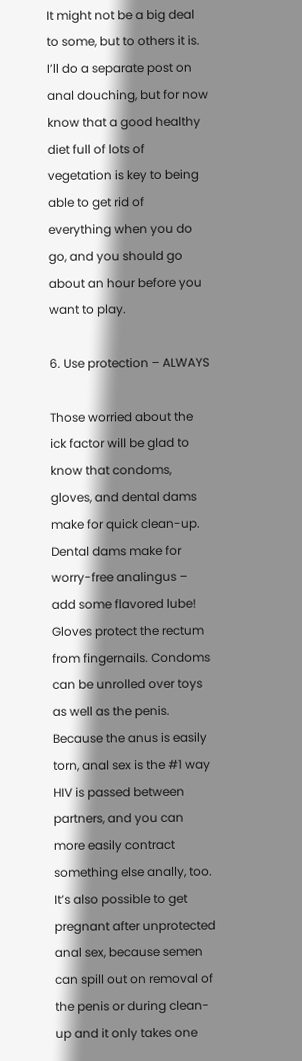It might not be a big deal to some, but to others it is. I’ll do a separate post on anal douching, but for now know that a good healthy diet full of lots of vegetation is key to being able to get rid of everything when you do go, and you should go about an hour before you want to play.

6. Use protection – ALWAYS

Those worried about the ick factor will be glad to know that condoms, gloves, and dental dams make for quick clean-up. Dental dams make for worry-free analingus – add some flavored lube! Gloves protect the rectum from fingernails. Condoms can be unrolled over toys as well as the penis. Because the anus is easily torn, anal sex is the #1 way HIV is passed between partners, and you can more easily contract something else anally, too. It’s also possible to get pregnant after unprotected anal sex, because semen can spill out on removal of the penis or during clean-up and it only takes one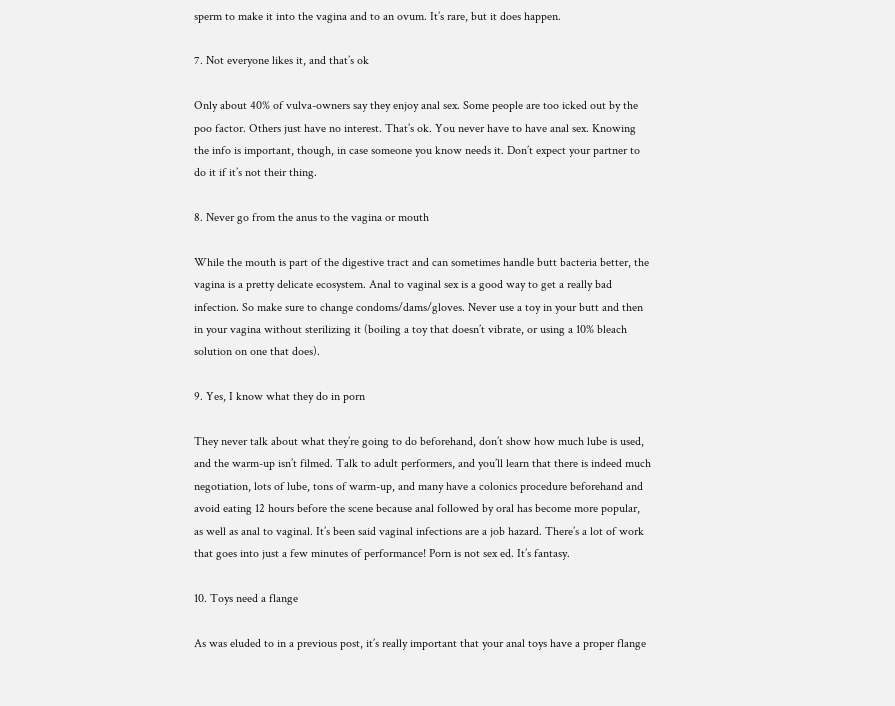sperm to make it into the vagina and to an ovum. It’s rare, but it does happen.

7. Not everyone likes it, and that’s ok

Only about 40% of vulva-owners say they enjoy anal sex. Some people are too icked out by the poo factor. Others just have no interest. That’s ok. You never have to have anal sex. Knowing the info is important, though, in case someone you know needs it. Don’t expect your partner to do it if it’s not their thing.

8. Never go from the anus to the vagina or mouth

While the mouth is part of the digestive tract and can sometimes handle butt bacteria better, the vagina is a pretty delicate ecosystem. Anal to vaginal sex is a good way to get a really bad infection. So make sure to change condoms/dams/gloves. Never use a toy in your butt and then in your vagina without sterilizing it (boiling a toy that doesn’t vibrate, or using a 10% bleach solution on one that does).

9. Yes, I know what they do in porn

They never talk about what they’re going to do beforehand, don’t show how much lube is used, and the warm-up isn’t filmed. Talk to adult performers, and you’ll learn that there is indeed much negotiation, lots of lube, tons of warm-up, and many have a colonics procedure beforehand and avoid eating 12 hours before the scene because anal followed by oral has become more popular, as well as anal to vaginal. It’s been said vaginal infections are a job hazard. There’s a lot of work that goes into just a few minutes of performance! Porn is not sex ed. It’s fantasy.

10. Toys need a flange

As was eluded to in a previous post, it’s really important that your anal toys have a proper flange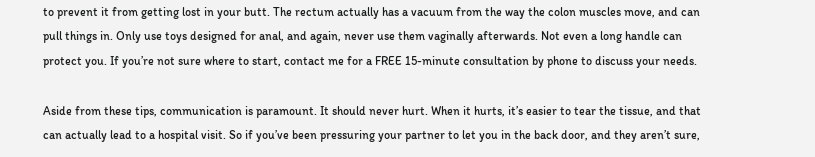to prevent it from getting lost in your butt. The rectum actually has a vacuum from the way the colon muscles move, and can pull things in. Only use toys designed for anal, and again, never use them vaginally afterwards. Not even a long handle can protect you. If you’re not sure where to start, contact me for a FREE 15-minute consultation by phone to discuss your needs.

Aside from these tips, communication is paramount. It should never hurt. When it hurts, it’s easier to tear the tissue, and that can actually lead to a hospital visit. So if you’ve been pressuring your partner to let you in the back door, and they aren’t sure,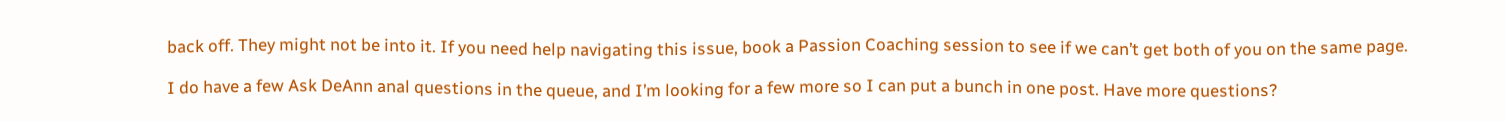back off. They might not be into it. If you need help navigating this issue, book a Passion Coaching session to see if we can’t get both of you on the same page.

I do have a few Ask DeAnn anal questions in the queue, and I’m looking for a few more so I can put a bunch in one post. Have more questions?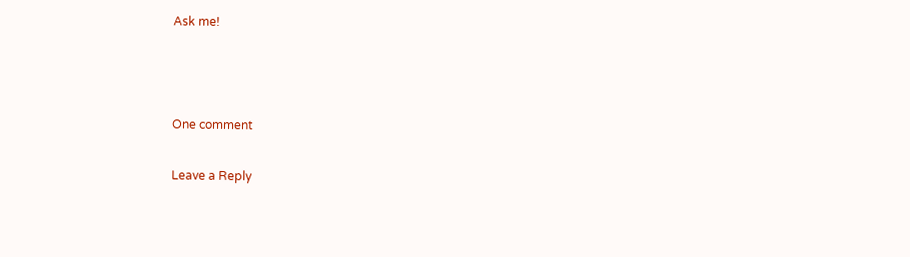Ask me!



One comment

Leave a Reply